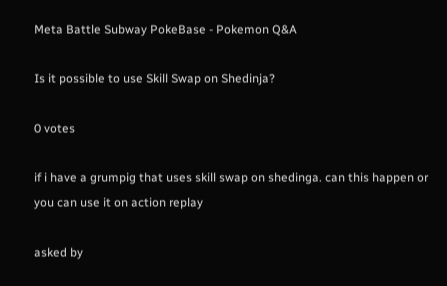Meta Battle Subway PokeBase - Pokemon Q&A

Is it possible to use Skill Swap on Shedinja?

0 votes

if i have a grumpig that uses skill swap on shedinga. can this happen or you can use it on action replay

asked by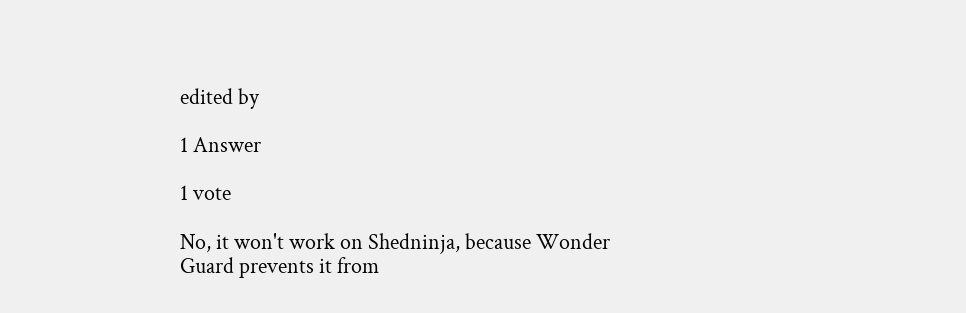edited by

1 Answer

1 vote

No, it won't work on Shedninja, because Wonder Guard prevents it from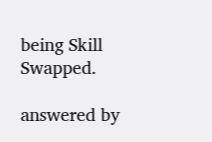being Skill Swapped.

answered by